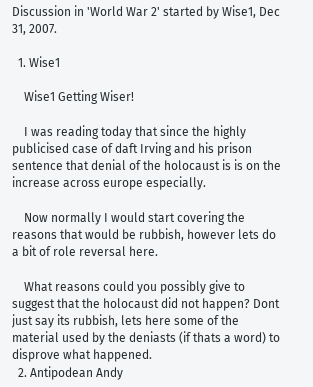Discussion in 'World War 2' started by Wise1, Dec 31, 2007.

  1. Wise1

    Wise1 Getting Wiser!

    I was reading today that since the highly publicised case of daft Irving and his prison sentence that denial of the holocaust is is on the increase across europe especially.

    Now normally I would start covering the reasons that would be rubbish, however lets do a bit of role reversal here.

    What reasons could you possibly give to suggest that the holocaust did not happen? Dont just say its rubbish, lets here some of the material used by the deniasts (if thats a word) to disprove what happened.
  2. Antipodean Andy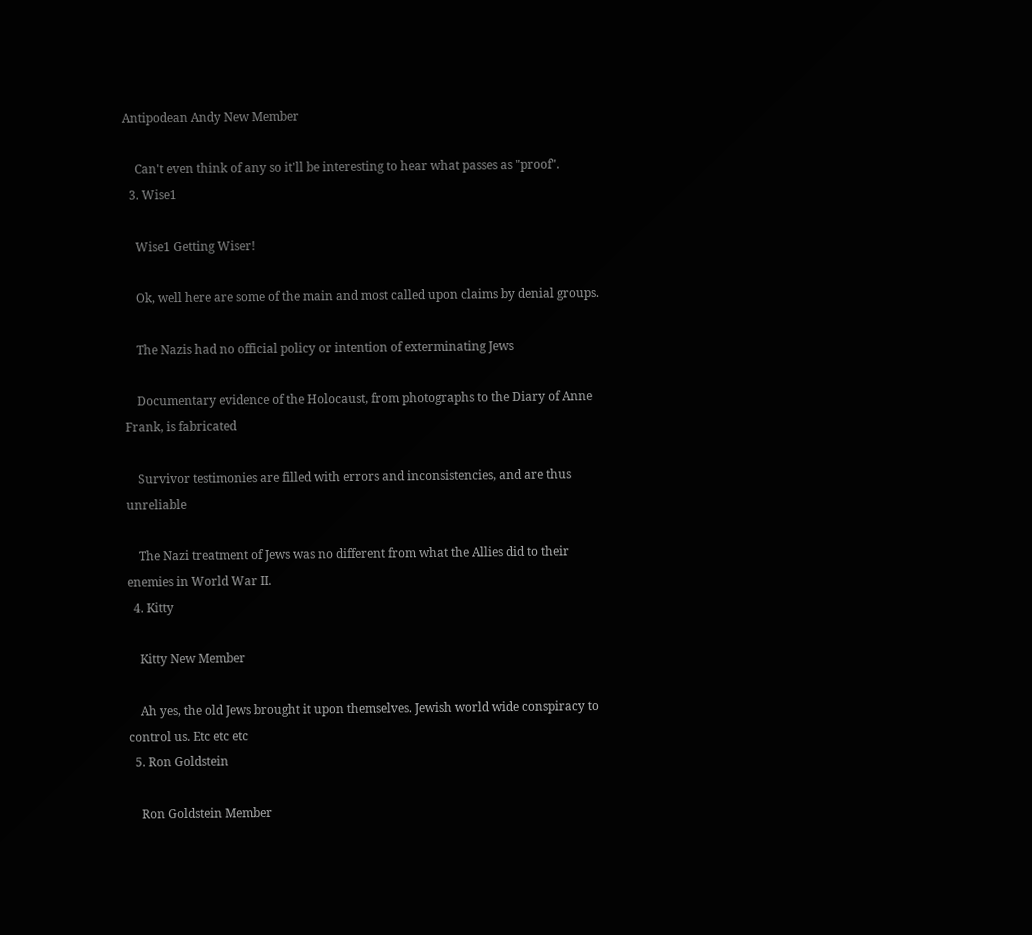Antipodean Andy New Member

    Can't even think of any so it'll be interesting to hear what passes as "proof".
  3. Wise1

    Wise1 Getting Wiser!

    Ok, well here are some of the main and most called upon claims by denial groups.

    The Nazis had no official policy or intention of exterminating Jews

    Documentary evidence of the Holocaust, from photographs to the Diary of Anne Frank, is fabricated

    Survivor testimonies are filled with errors and inconsistencies, and are thus unreliable

    The Nazi treatment of Jews was no different from what the Allies did to their enemies in World War II.
  4. Kitty

    Kitty New Member

    Ah yes, the old Jews brought it upon themselves. Jewish world wide conspiracy to control us. Etc etc etc
  5. Ron Goldstein

    Ron Goldstein Member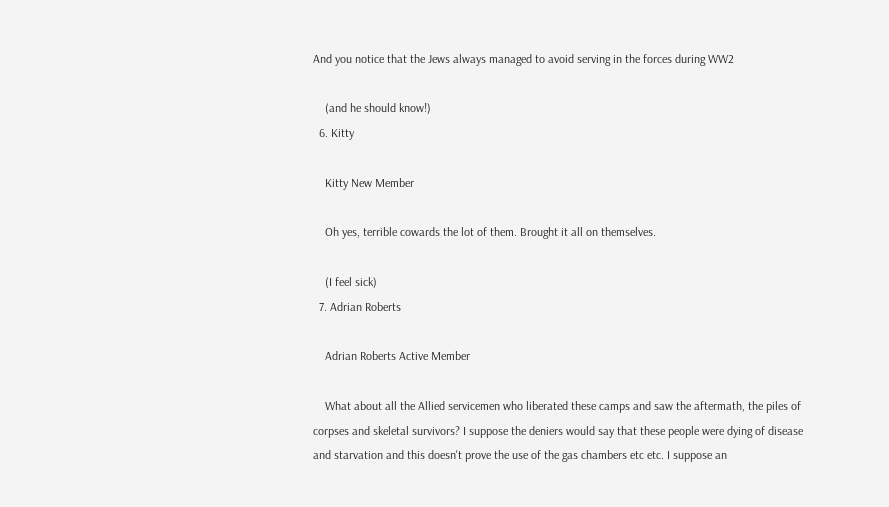And you notice that the Jews always managed to avoid serving in the forces during WW2

    (and he should know!)
  6. Kitty

    Kitty New Member

    Oh yes, terrible cowards the lot of them. Brought it all on themselves.

    (I feel sick)
  7. Adrian Roberts

    Adrian Roberts Active Member

    What about all the Allied servicemen who liberated these camps and saw the aftermath, the piles of corpses and skeletal survivors? I suppose the deniers would say that these people were dying of disease and starvation and this doesn't prove the use of the gas chambers etc etc. I suppose an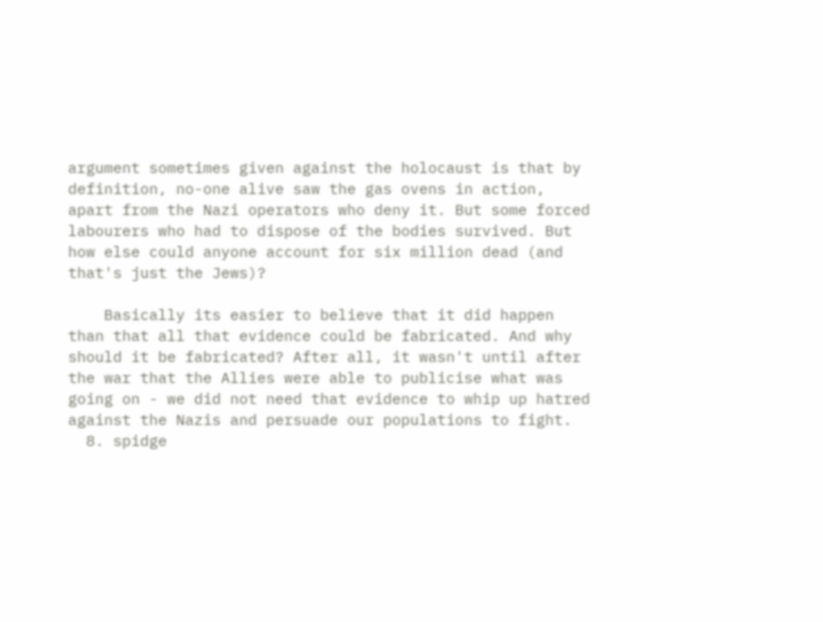argument sometimes given against the holocaust is that by definition, no-one alive saw the gas ovens in action, apart from the Nazi operators who deny it. But some forced labourers who had to dispose of the bodies survived. But how else could anyone account for six million dead (and that's just the Jews)?

    Basically its easier to believe that it did happen than that all that evidence could be fabricated. And why should it be fabricated? After all, it wasn't until after the war that the Allies were able to publicise what was going on - we did not need that evidence to whip up hatred against the Nazis and persuade our populations to fight.
  8. spidge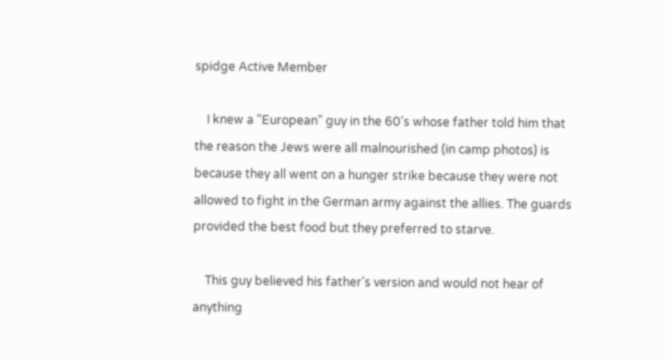spidge Active Member

    I knew a "European" guy in the 60's whose father told him that the reason the Jews were all malnourished (in camp photos) is because they all went on a hunger strike because they were not allowed to fight in the German army against the allies. The guards provided the best food but they preferred to starve.

    This guy believed his father's version and would not hear of anything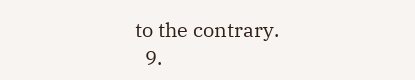to the contrary.
  9.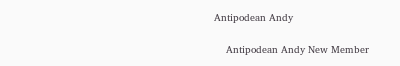Antipodean Andy

    Antipodean Andy New Member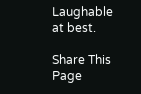Laughable at best.

Share This Page